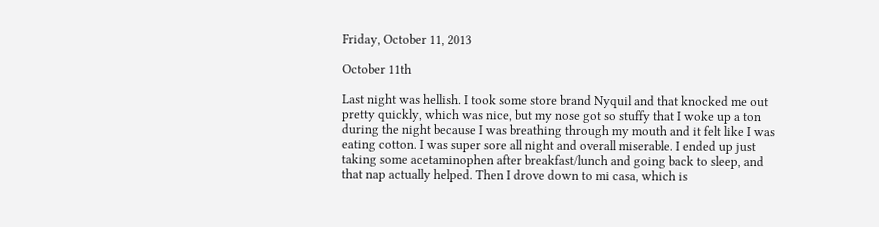Friday, October 11, 2013

October 11th

Last night was hellish. I took some store brand Nyquil and that knocked me out pretty quickly, which was nice, but my nose got so stuffy that I woke up a ton during the night because I was breathing through my mouth and it felt like I was eating cotton. I was super sore all night and overall miserable. I ended up just taking some acetaminophen after breakfast/lunch and going back to sleep, and that nap actually helped. Then I drove down to mi casa, which is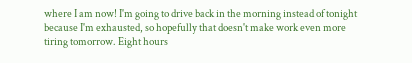where I am now! I'm going to drive back in the morning instead of tonight because I'm exhausted, so hopefully that doesn't make work even more tiring tomorrow. Eight hours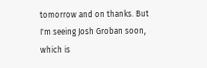tomorrow and on thanks. But I'm seeing Josh Groban soon, which is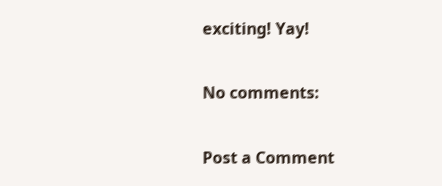exciting! Yay!

No comments:

Post a Comment